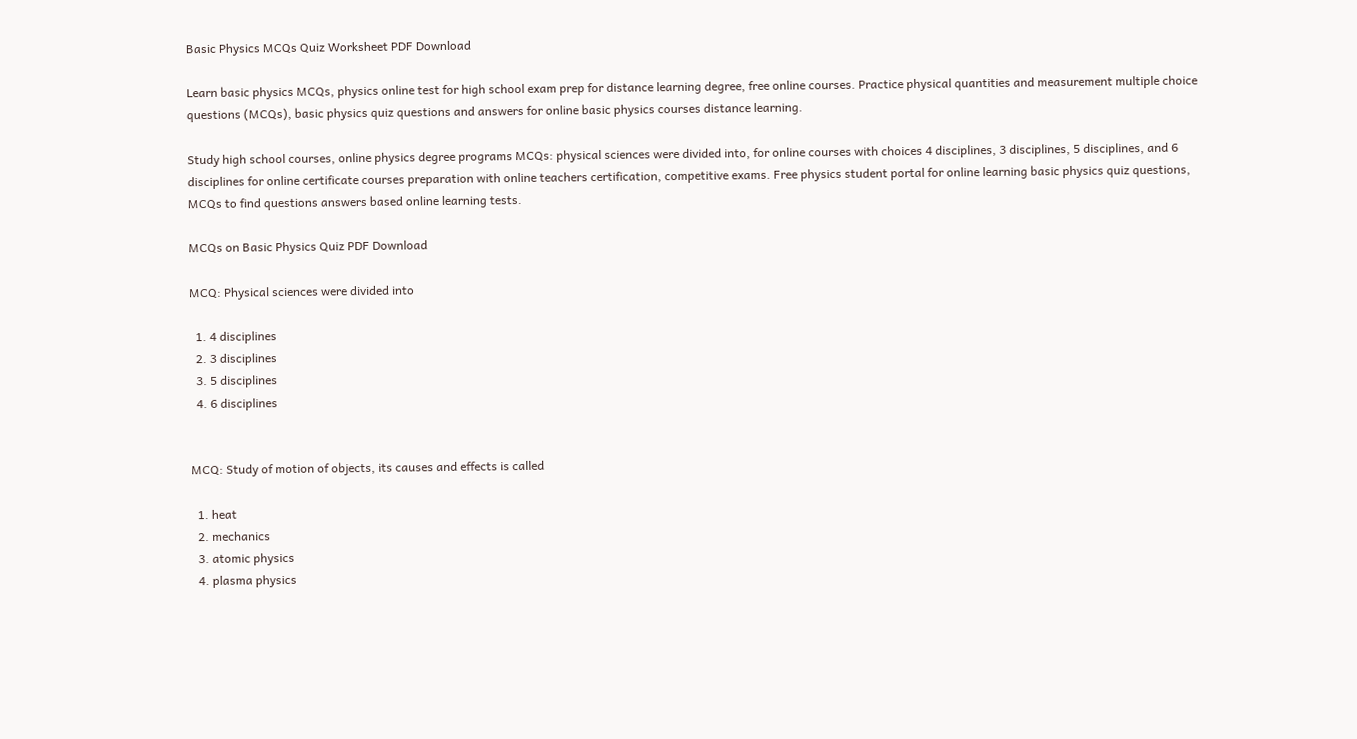Basic Physics MCQs Quiz Worksheet PDF Download

Learn basic physics MCQs, physics online test for high school exam prep for distance learning degree, free online courses. Practice physical quantities and measurement multiple choice questions (MCQs), basic physics quiz questions and answers for online basic physics courses distance learning.

Study high school courses, online physics degree programs MCQs: physical sciences were divided into, for online courses with choices 4 disciplines, 3 disciplines, 5 disciplines, and 6 disciplines for online certificate courses preparation with online teachers certification, competitive exams. Free physics student portal for online learning basic physics quiz questions, MCQs to find questions answers based online learning tests.

MCQs on Basic Physics Quiz PDF Download

MCQ: Physical sciences were divided into

  1. 4 disciplines
  2. 3 disciplines
  3. 5 disciplines
  4. 6 disciplines


MCQ: Study of motion of objects, its causes and effects is called

  1. heat
  2. mechanics
  3. atomic physics
  4. plasma physics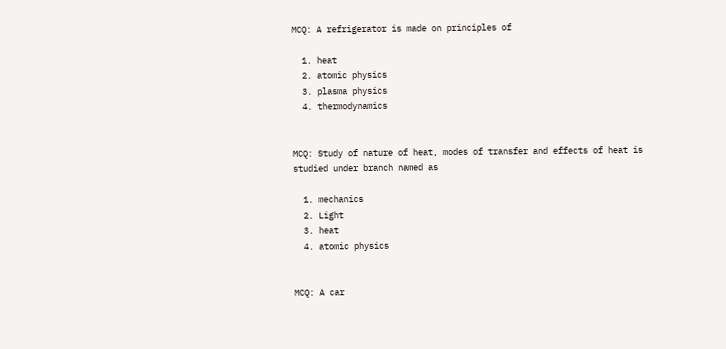MCQ: A refrigerator is made on principles of

  1. heat
  2. atomic physics
  3. plasma physics
  4. thermodynamics


MCQ: Study of nature of heat, modes of transfer and effects of heat is studied under branch named as

  1. mechanics
  2. Light
  3. heat
  4. atomic physics


MCQ: A car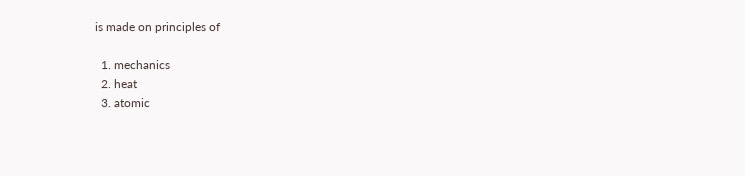is made on principles of

  1. mechanics
  2. heat
  3. atomic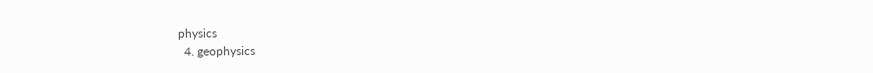physics
  4. geophysics